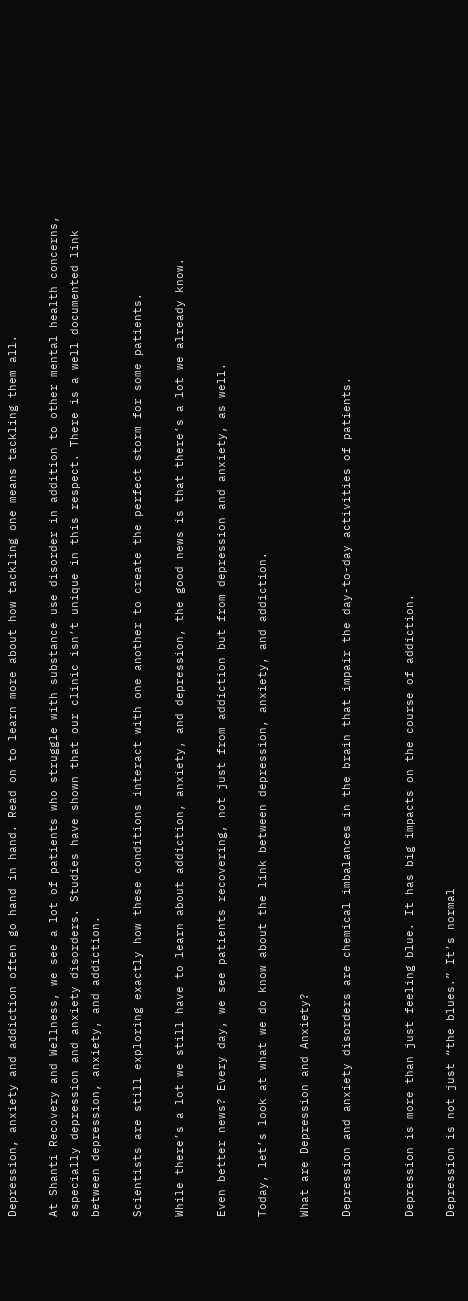Depression, anxiety and addiction often go hand in hand. Read on to learn more about how tackling one means tackling them all.

At Shanti Recovery and Wellness, we see a lot of patients who struggle with substance use disorder in addition to other mental health concerns, especially depression and anxiety disorders. Studies have shown that our clinic isn’t unique in this respect. There is a well documented link between depression, anxiety, and addiction.

Scientists are still exploring exactly how these conditions interact with one another to create the perfect storm for some patients.

While there’s a lot we still have to learn about addiction, anxiety, and depression, the good news is that there’s a lot we already know.

Even better news? Every day, we see patients recovering, not just from addiction but from depression and anxiety, as well.

Today, let’s look at what we do know about the link between depression, anxiety, and addiction.

What are Depression and Anxiety?

Depression and anxiety disorders are chemical imbalances in the brain that impair the day-to-day activities of patients.


Depression is more than just feeling blue. It has big impacts on the course of addiction.

Depression is not just “the blues.” It’s normal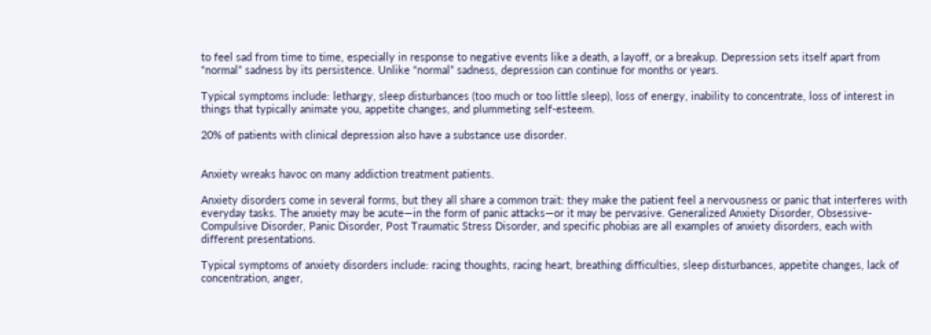to feel sad from time to time, especially in response to negative events like a death, a layoff, or a breakup. Depression sets itself apart from “normal” sadness by its persistence. Unlike “normal” sadness, depression can continue for months or years.

Typical symptoms include: lethargy, sleep disturbances (too much or too little sleep), loss of energy, inability to concentrate, loss of interest in things that typically animate you, appetite changes, and plummeting self-esteem.

20% of patients with clinical depression also have a substance use disorder.


Anxiety wreaks havoc on many addiction treatment patients.

Anxiety disorders come in several forms, but they all share a common trait: they make the patient feel a nervousness or panic that interferes with everyday tasks. The anxiety may be acute—in the form of panic attacks—or it may be pervasive. Generalized Anxiety Disorder, Obsessive-Compulsive Disorder, Panic Disorder, Post Traumatic Stress Disorder, and specific phobias are all examples of anxiety disorders, each with different presentations.

Typical symptoms of anxiety disorders include: racing thoughts, racing heart, breathing difficulties, sleep disturbances, appetite changes, lack of concentration, anger,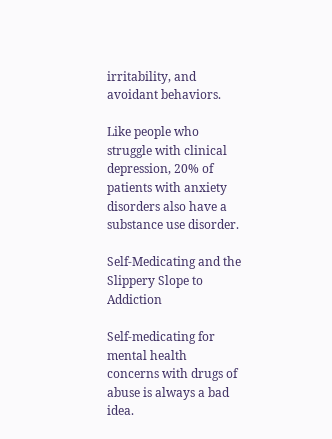irritability, and avoidant behaviors.

Like people who struggle with clinical depression, 20% of patients with anxiety disorders also have a substance use disorder.

Self-Medicating and the Slippery Slope to Addiction

Self-medicating for mental health concerns with drugs of abuse is always a bad idea.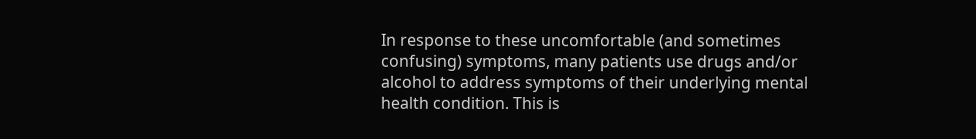In response to these uncomfortable (and sometimes confusing) symptoms, many patients use drugs and/or alcohol to address symptoms of their underlying mental health condition. This is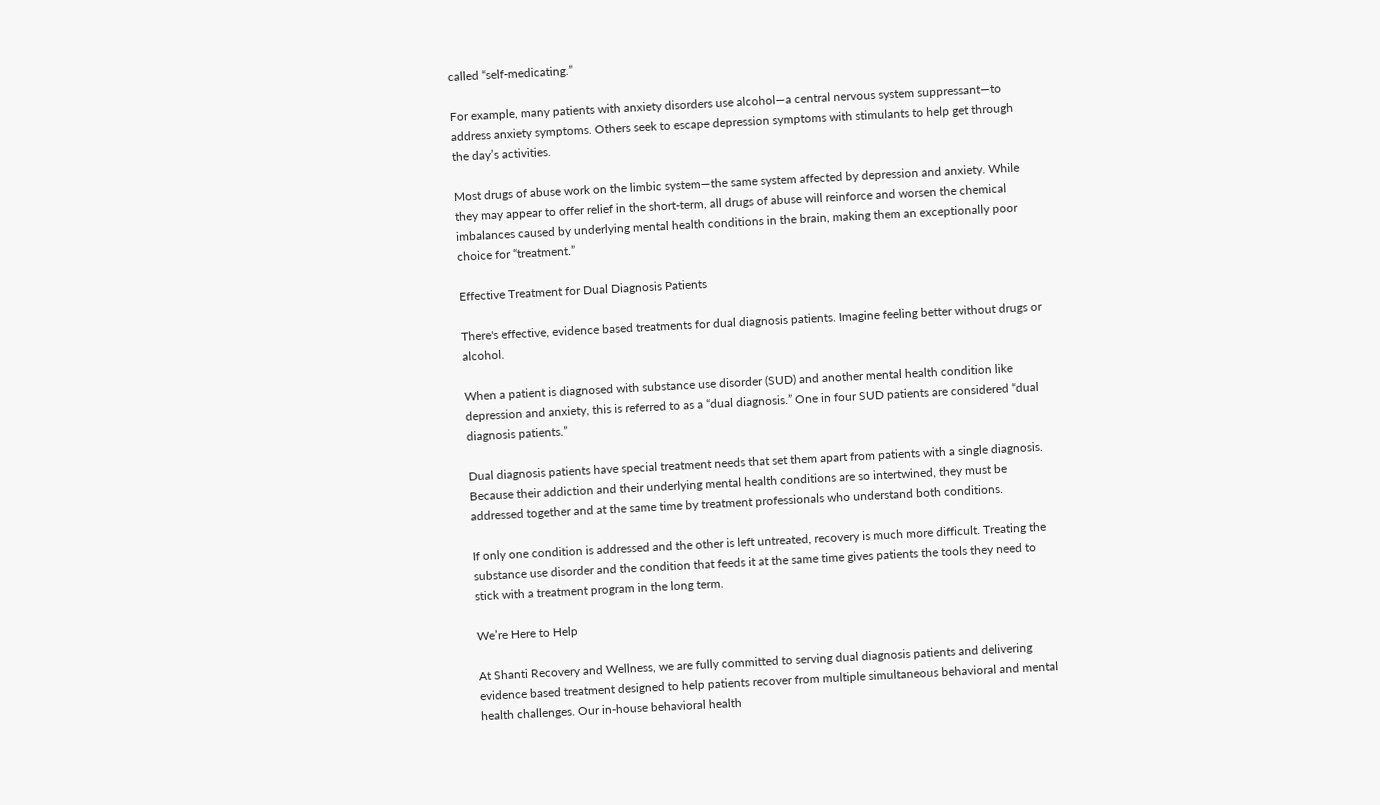called “self-medicating.”

For example, many patients with anxiety disorders use alcohol—a central nervous system suppressant—to address anxiety symptoms. Others seek to escape depression symptoms with stimulants to help get through the day’s activities.

Most drugs of abuse work on the limbic system—the same system affected by depression and anxiety. While they may appear to offer relief in the short-term, all drugs of abuse will reinforce and worsen the chemical imbalances caused by underlying mental health conditions in the brain, making them an exceptionally poor choice for “treatment.”

Effective Treatment for Dual Diagnosis Patients

There's effective, evidence based treatments for dual diagnosis patients. Imagine feeling better without drugs or alcohol.

When a patient is diagnosed with substance use disorder (SUD) and another mental health condition like depression and anxiety, this is referred to as a “dual diagnosis.” One in four SUD patients are considered “dual diagnosis patients.”

Dual diagnosis patients have special treatment needs that set them apart from patients with a single diagnosis. Because their addiction and their underlying mental health conditions are so intertwined, they must be addressed together and at the same time by treatment professionals who understand both conditions.

If only one condition is addressed and the other is left untreated, recovery is much more difficult. Treating the substance use disorder and the condition that feeds it at the same time gives patients the tools they need to stick with a treatment program in the long term.

We’re Here to Help

At Shanti Recovery and Wellness, we are fully committed to serving dual diagnosis patients and delivering evidence based treatment designed to help patients recover from multiple simultaneous behavioral and mental health challenges. Our in-house behavioral health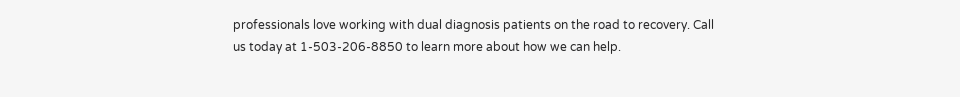professionals love working with dual diagnosis patients on the road to recovery. Call us today at 1-503-206-8850 to learn more about how we can help.